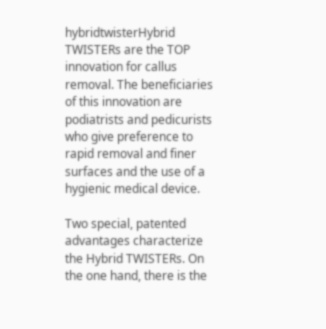hybridtwisterHybrid TWISTERs are the TOP innovation for callus removal. The beneficiaries of this innovation are podiatrists and pedicurists who give preference to rapid removal and finer surfaces and the use of a hygienic medical device.

Two special, patented advantages characterize the Hybrid TWISTERs. On the one hand, there is the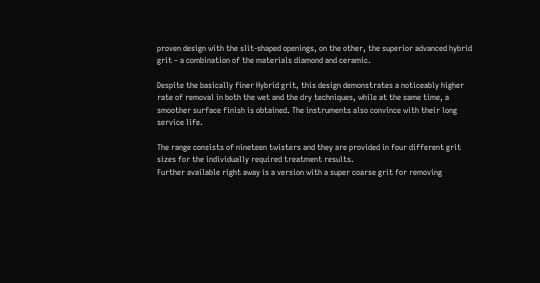proven design with the slit-shaped openings, on the other, the superior advanced hybrid grit – a combination of the materials diamond and ceramic.

Despite the basically finer Hybrid grit, this design demonstrates a noticeably higher rate of removal in both the wet and the dry techniques, while at the same time, a smoother surface finish is obtained. The instruments also convince with their long service life.

The range consists of nineteen twisters and they are provided in four different grit sizes for the individually required treatment results.
Further available right away is a version with a super coarse grit for removing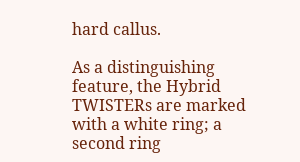hard callus.

As a distinguishing feature, the Hybrid TWISTERs are marked with a white ring; a second ring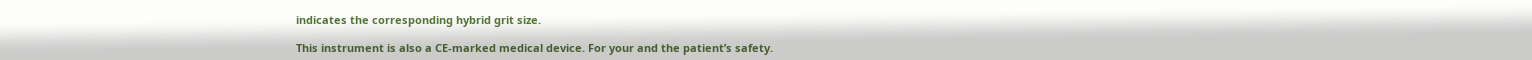indicates the corresponding hybrid grit size.

This instrument is also a CE-marked medical device. For your and the patient’s safety.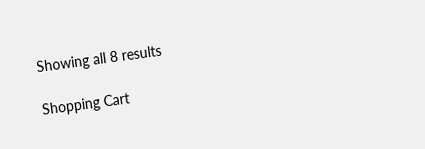Showing all 8 results

Shopping Cart